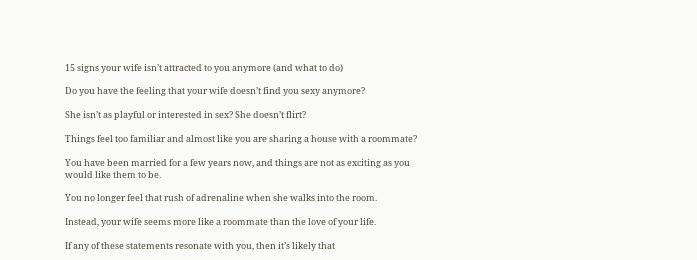15 signs your wife isn’t attracted to you anymore (and what to do)

Do you have the feeling that your wife doesn’t find you sexy anymore?

She isn’t as playful or interested in sex? She doesn’t flirt?

Things feel too familiar and almost like you are sharing a house with a roommate?

You have been married for a few years now, and things are not as exciting as you would like them to be.

You no longer feel that rush of adrenaline when she walks into the room.

Instead, your wife seems more like a roommate than the love of your life.

If any of these statements resonate with you, then it’s likely that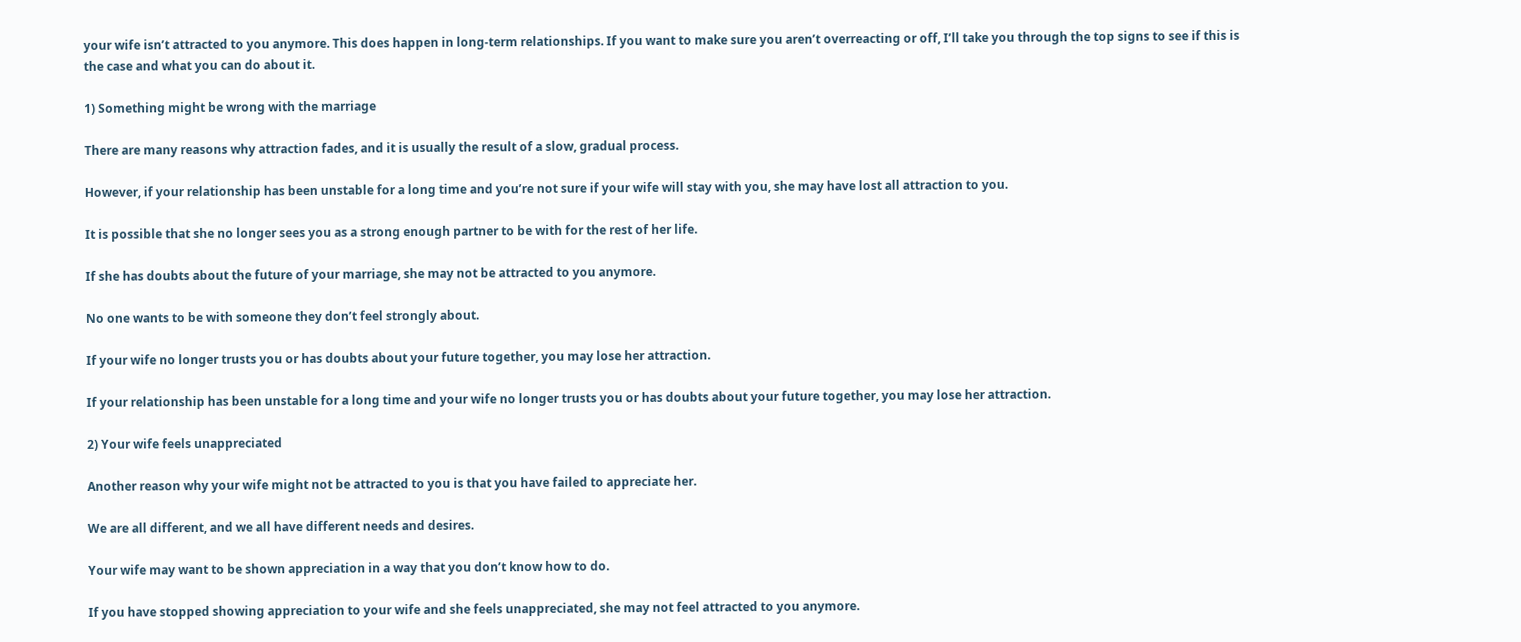your wife isn’t attracted to you anymore. This does happen in long-term relationships. If you want to make sure you aren’t overreacting or off, I’ll take you through the top signs to see if this is the case and what you can do about it.

1) Something might be wrong with the marriage

There are many reasons why attraction fades, and it is usually the result of a slow, gradual process.

However, if your relationship has been unstable for a long time and you’re not sure if your wife will stay with you, she may have lost all attraction to you.

It is possible that she no longer sees you as a strong enough partner to be with for the rest of her life.

If she has doubts about the future of your marriage, she may not be attracted to you anymore.

No one wants to be with someone they don’t feel strongly about.

If your wife no longer trusts you or has doubts about your future together, you may lose her attraction.

If your relationship has been unstable for a long time and your wife no longer trusts you or has doubts about your future together, you may lose her attraction.

2) Your wife feels unappreciated

Another reason why your wife might not be attracted to you is that you have failed to appreciate her.

We are all different, and we all have different needs and desires.

Your wife may want to be shown appreciation in a way that you don’t know how to do.

If you have stopped showing appreciation to your wife and she feels unappreciated, she may not feel attracted to you anymore.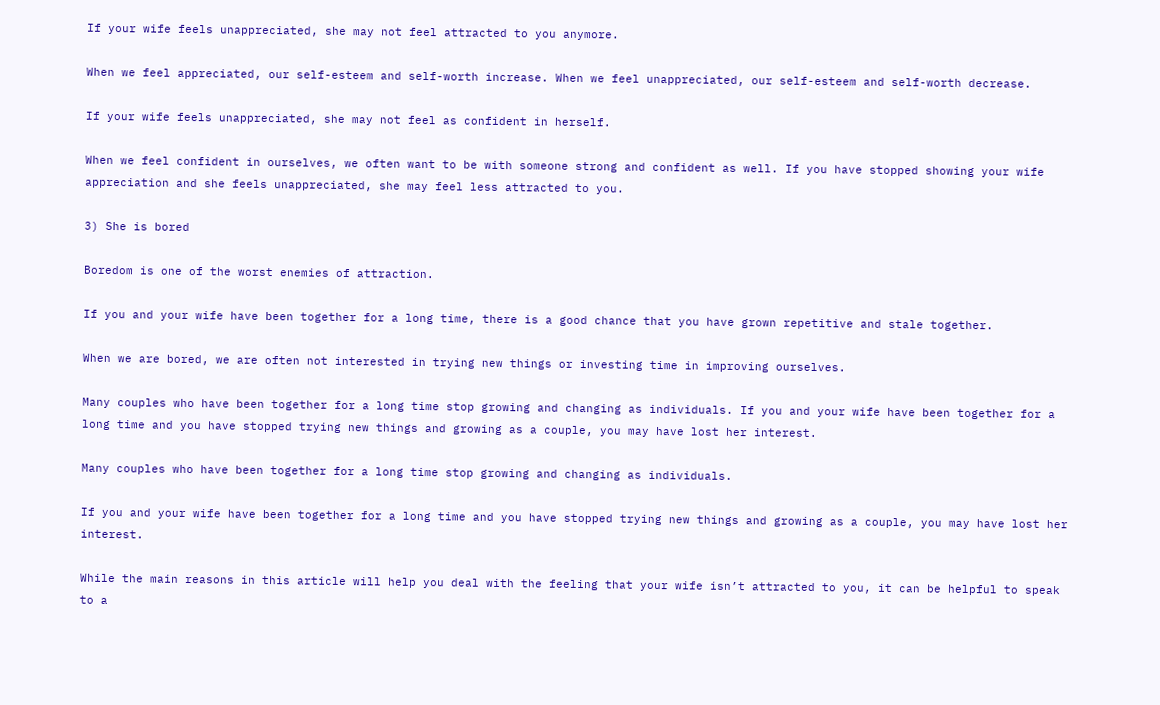If your wife feels unappreciated, she may not feel attracted to you anymore.

When we feel appreciated, our self-esteem and self-worth increase. When we feel unappreciated, our self-esteem and self-worth decrease.

If your wife feels unappreciated, she may not feel as confident in herself.

When we feel confident in ourselves, we often want to be with someone strong and confident as well. If you have stopped showing your wife appreciation and she feels unappreciated, she may feel less attracted to you.

3) She is bored

Boredom is one of the worst enemies of attraction.

If you and your wife have been together for a long time, there is a good chance that you have grown repetitive and stale together.

When we are bored, we are often not interested in trying new things or investing time in improving ourselves.

Many couples who have been together for a long time stop growing and changing as individuals. If you and your wife have been together for a long time and you have stopped trying new things and growing as a couple, you may have lost her interest.

Many couples who have been together for a long time stop growing and changing as individuals.

If you and your wife have been together for a long time and you have stopped trying new things and growing as a couple, you may have lost her interest.

While the main reasons in this article will help you deal with the feeling that your wife isn’t attracted to you, it can be helpful to speak to a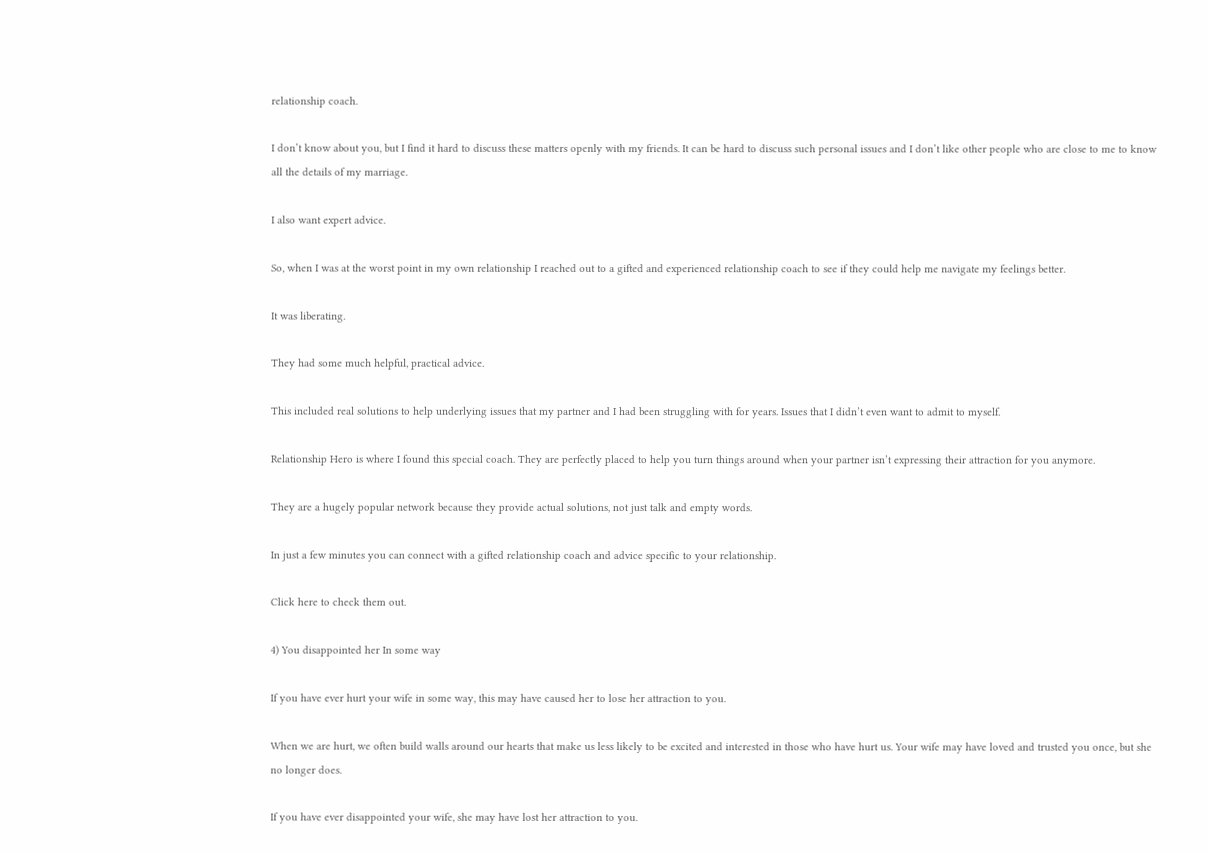relationship coach.

I don’t know about you, but I find it hard to discuss these matters openly with my friends. It can be hard to discuss such personal issues and I don’t like other people who are close to me to know all the details of my marriage.

I also want expert advice.

So, when I was at the worst point in my own relationship I reached out to a gifted and experienced relationship coach to see if they could help me navigate my feelings better.

It was liberating.

They had some much helpful, practical advice.

This included real solutions to help underlying issues that my partner and I had been struggling with for years. Issues that I didn’t even want to admit to myself.

Relationship Hero is where I found this special coach. They are perfectly placed to help you turn things around when your partner isn’t expressing their attraction for you anymore.

They are a hugely popular network because they provide actual solutions, not just talk and empty words.

In just a few minutes you can connect with a gifted relationship coach and advice specific to your relationship.

Click here to check them out.

4) You disappointed her In some way

If you have ever hurt your wife in some way, this may have caused her to lose her attraction to you.

When we are hurt, we often build walls around our hearts that make us less likely to be excited and interested in those who have hurt us. Your wife may have loved and trusted you once, but she no longer does.

If you have ever disappointed your wife, she may have lost her attraction to you.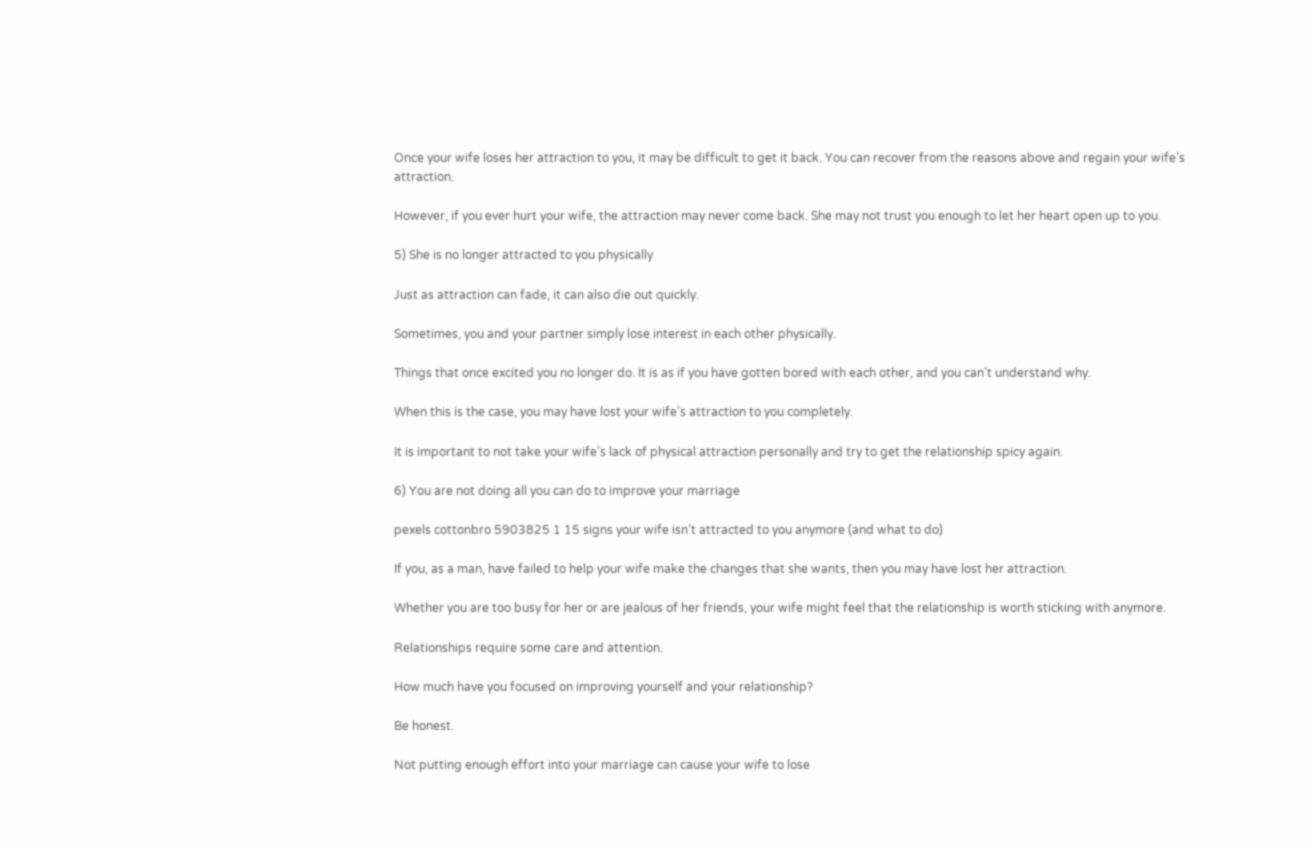Once your wife loses her attraction to you, it may be difficult to get it back. You can recover from the reasons above and regain your wife’s attraction.

However, if you ever hurt your wife, the attraction may never come back. She may not trust you enough to let her heart open up to you.

5) She is no longer attracted to you physically

Just as attraction can fade, it can also die out quickly.

Sometimes, you and your partner simply lose interest in each other physically.

Things that once excited you no longer do. It is as if you have gotten bored with each other, and you can’t understand why.

When this is the case, you may have lost your wife’s attraction to you completely.

It is important to not take your wife’s lack of physical attraction personally and try to get the relationship spicy again.

6) You are not doing all you can do to improve your marriage

pexels cottonbro 5903825 1 15 signs your wife isn’t attracted to you anymore (and what to do)

If you, as a man, have failed to help your wife make the changes that she wants, then you may have lost her attraction.

Whether you are too busy for her or are jealous of her friends, your wife might feel that the relationship is worth sticking with anymore.

Relationships require some care and attention.

How much have you focused on improving yourself and your relationship?

Be honest.

Not putting enough effort into your marriage can cause your wife to lose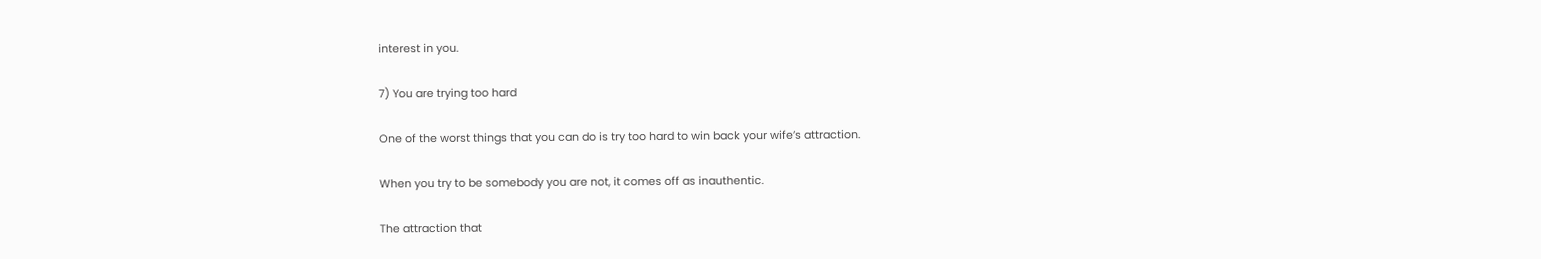interest in you.

7) You are trying too hard

One of the worst things that you can do is try too hard to win back your wife’s attraction.

When you try to be somebody you are not, it comes off as inauthentic.

The attraction that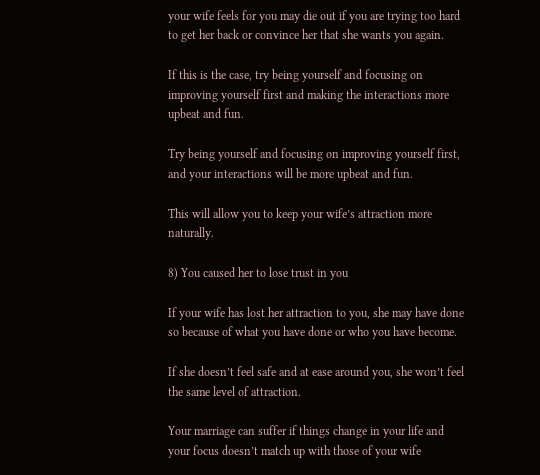your wife feels for you may die out if you are trying too hard to get her back or convince her that she wants you again.

If this is the case, try being yourself and focusing on improving yourself first and making the interactions more upbeat and fun.

Try being yourself and focusing on improving yourself first, and your interactions will be more upbeat and fun.

This will allow you to keep your wife’s attraction more naturally.

8) You caused her to lose trust in you

If your wife has lost her attraction to you, she may have done so because of what you have done or who you have become.

If she doesn’t feel safe and at ease around you, she won’t feel the same level of attraction.

Your marriage can suffer if things change in your life and your focus doesn’t match up with those of your wife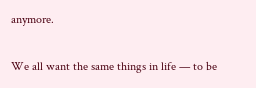anymore.

We all want the same things in life — to be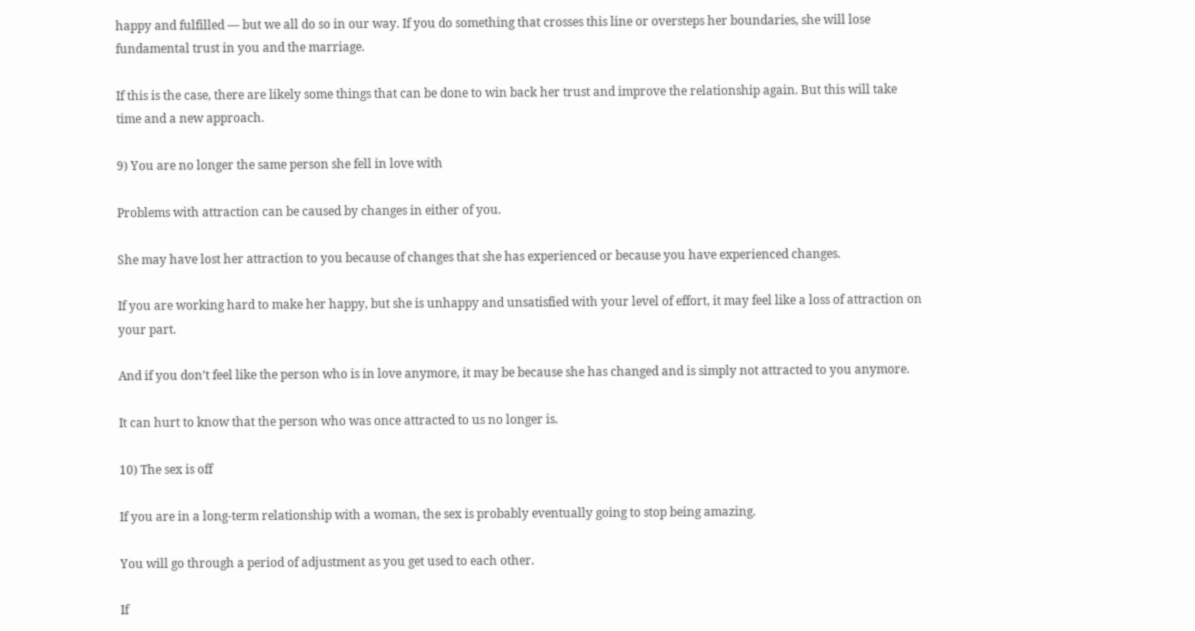happy and fulfilled — but we all do so in our way. If you do something that crosses this line or oversteps her boundaries, she will lose fundamental trust in you and the marriage.

If this is the case, there are likely some things that can be done to win back her trust and improve the relationship again. But this will take time and a new approach.

9) You are no longer the same person she fell in love with

Problems with attraction can be caused by changes in either of you.

She may have lost her attraction to you because of changes that she has experienced or because you have experienced changes.

If you are working hard to make her happy, but she is unhappy and unsatisfied with your level of effort, it may feel like a loss of attraction on your part.

And if you don’t feel like the person who is in love anymore, it may be because she has changed and is simply not attracted to you anymore.

It can hurt to know that the person who was once attracted to us no longer is.

10) The sex is off

If you are in a long-term relationship with a woman, the sex is probably eventually going to stop being amazing.

You will go through a period of adjustment as you get used to each other.

If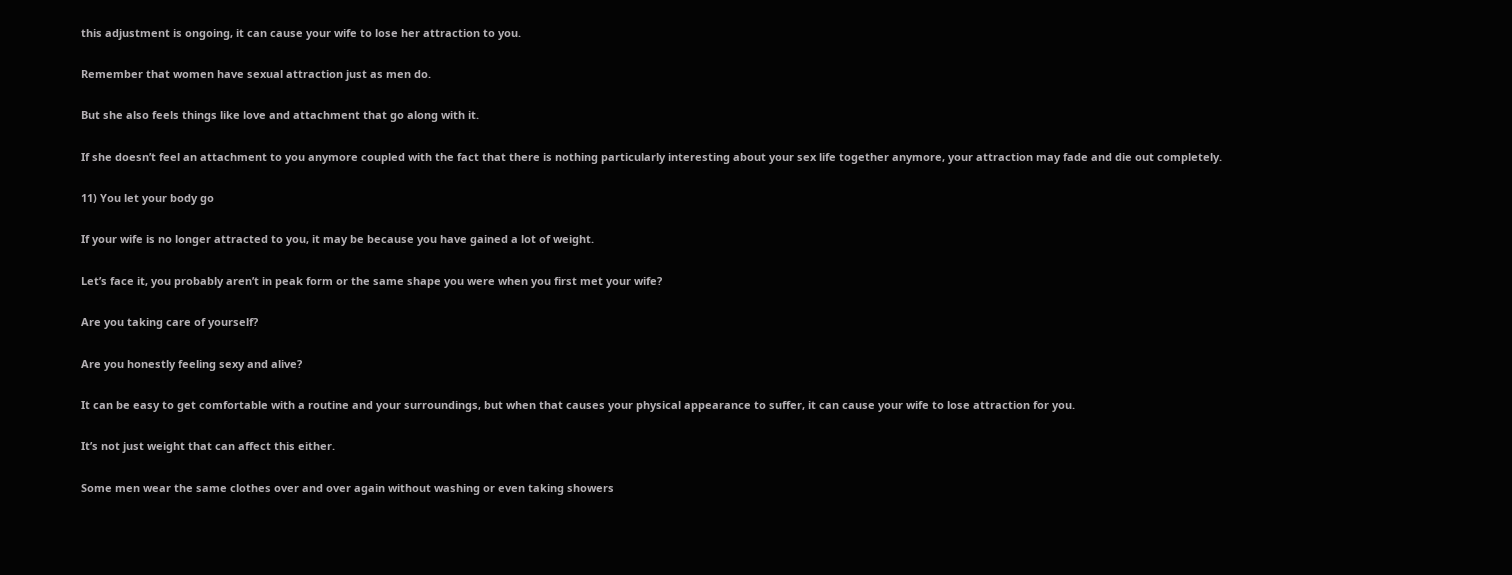this adjustment is ongoing, it can cause your wife to lose her attraction to you.

Remember that women have sexual attraction just as men do.

But she also feels things like love and attachment that go along with it.

If she doesn’t feel an attachment to you anymore coupled with the fact that there is nothing particularly interesting about your sex life together anymore, your attraction may fade and die out completely.

11) You let your body go

If your wife is no longer attracted to you, it may be because you have gained a lot of weight.

Let’s face it, you probably aren’t in peak form or the same shape you were when you first met your wife?

Are you taking care of yourself?

Are you honestly feeling sexy and alive?

It can be easy to get comfortable with a routine and your surroundings, but when that causes your physical appearance to suffer, it can cause your wife to lose attraction for you.

It’s not just weight that can affect this either.

Some men wear the same clothes over and over again without washing or even taking showers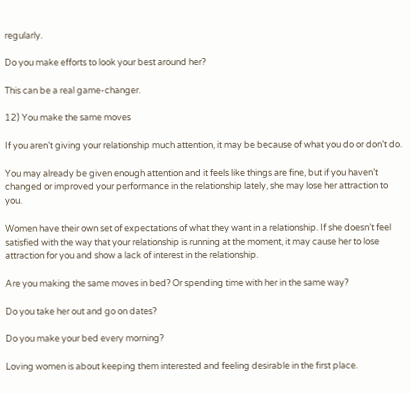regularly.

Do you make efforts to look your best around her?

This can be a real game-changer.

12) You make the same moves

If you aren’t giving your relationship much attention, it may be because of what you do or don’t do.

You may already be given enough attention and it feels like things are fine, but if you haven’t changed or improved your performance in the relationship lately, she may lose her attraction to you.

Women have their own set of expectations of what they want in a relationship. If she doesn’t feel satisfied with the way that your relationship is running at the moment, it may cause her to lose attraction for you and show a lack of interest in the relationship.

Are you making the same moves in bed? Or spending time with her in the same way?

Do you take her out and go on dates?

Do you make your bed every morning?

Loving women is about keeping them interested and feeling desirable in the first place.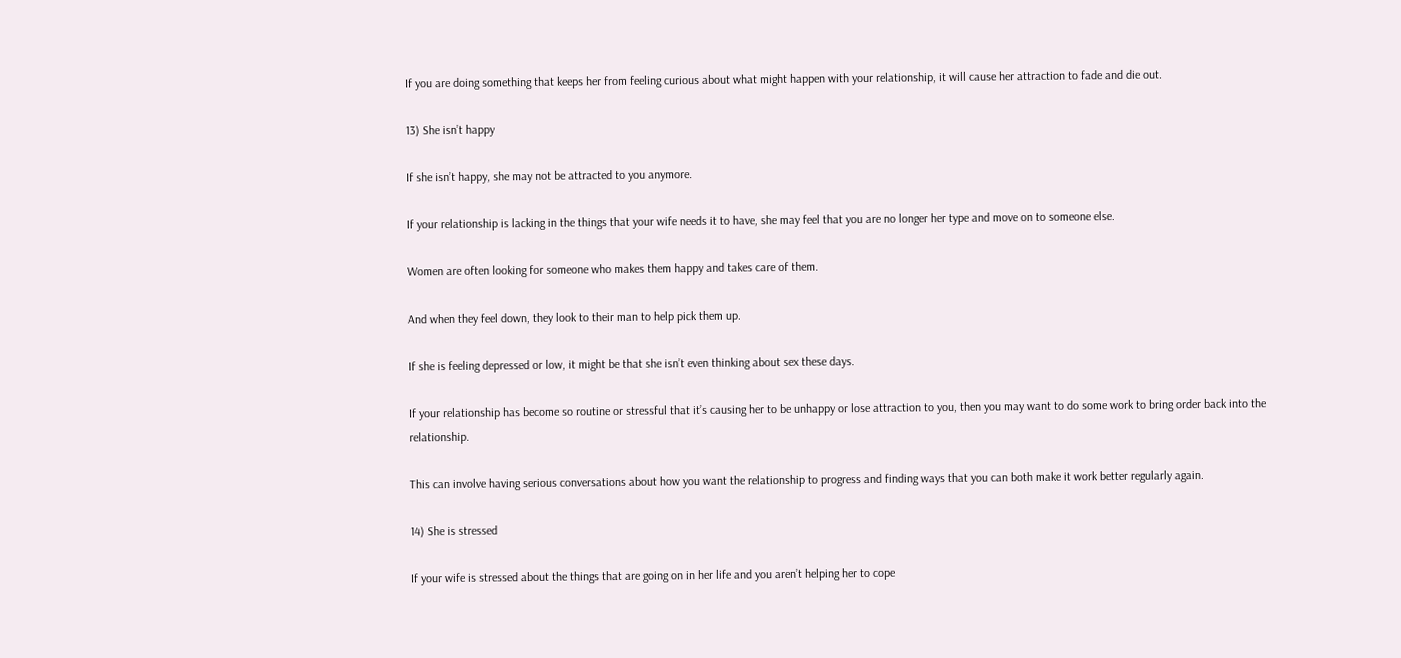If you are doing something that keeps her from feeling curious about what might happen with your relationship, it will cause her attraction to fade and die out.

13) She isn’t happy

If she isn’t happy, she may not be attracted to you anymore.

If your relationship is lacking in the things that your wife needs it to have, she may feel that you are no longer her type and move on to someone else.

Women are often looking for someone who makes them happy and takes care of them.

And when they feel down, they look to their man to help pick them up.

If she is feeling depressed or low, it might be that she isn’t even thinking about sex these days.

If your relationship has become so routine or stressful that it’s causing her to be unhappy or lose attraction to you, then you may want to do some work to bring order back into the relationship.

This can involve having serious conversations about how you want the relationship to progress and finding ways that you can both make it work better regularly again.

14) She is stressed

If your wife is stressed about the things that are going on in her life and you aren’t helping her to cope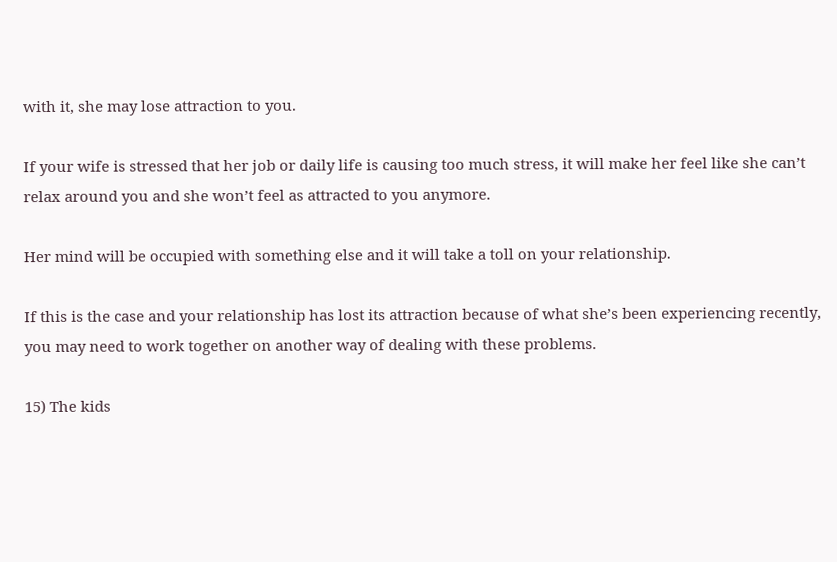with it, she may lose attraction to you.

If your wife is stressed that her job or daily life is causing too much stress, it will make her feel like she can’t relax around you and she won’t feel as attracted to you anymore.

Her mind will be occupied with something else and it will take a toll on your relationship.

If this is the case and your relationship has lost its attraction because of what she’s been experiencing recently, you may need to work together on another way of dealing with these problems.

15) The kids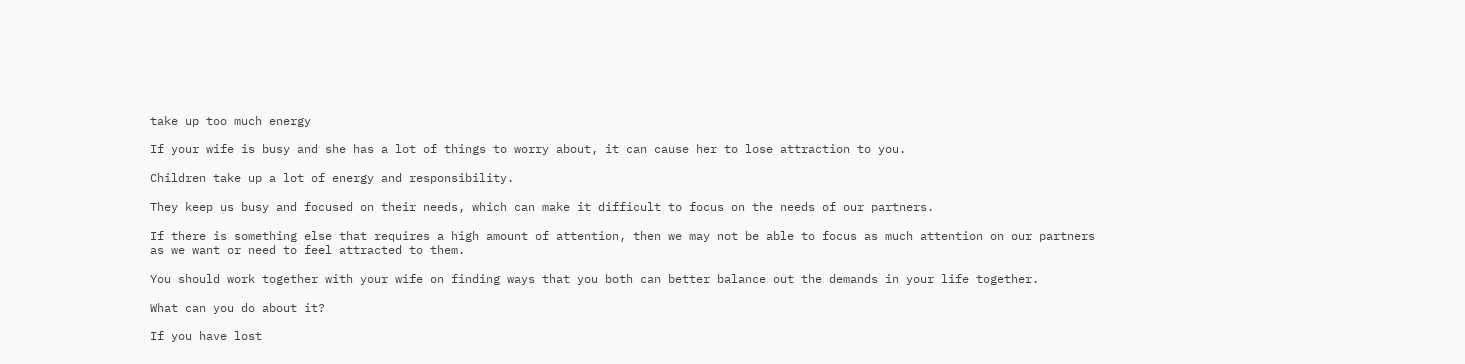take up too much energy

If your wife is busy and she has a lot of things to worry about, it can cause her to lose attraction to you.

Children take up a lot of energy and responsibility.

They keep us busy and focused on their needs, which can make it difficult to focus on the needs of our partners.

If there is something else that requires a high amount of attention, then we may not be able to focus as much attention on our partners as we want or need to feel attracted to them.

You should work together with your wife on finding ways that you both can better balance out the demands in your life together.

What can you do about it?

If you have lost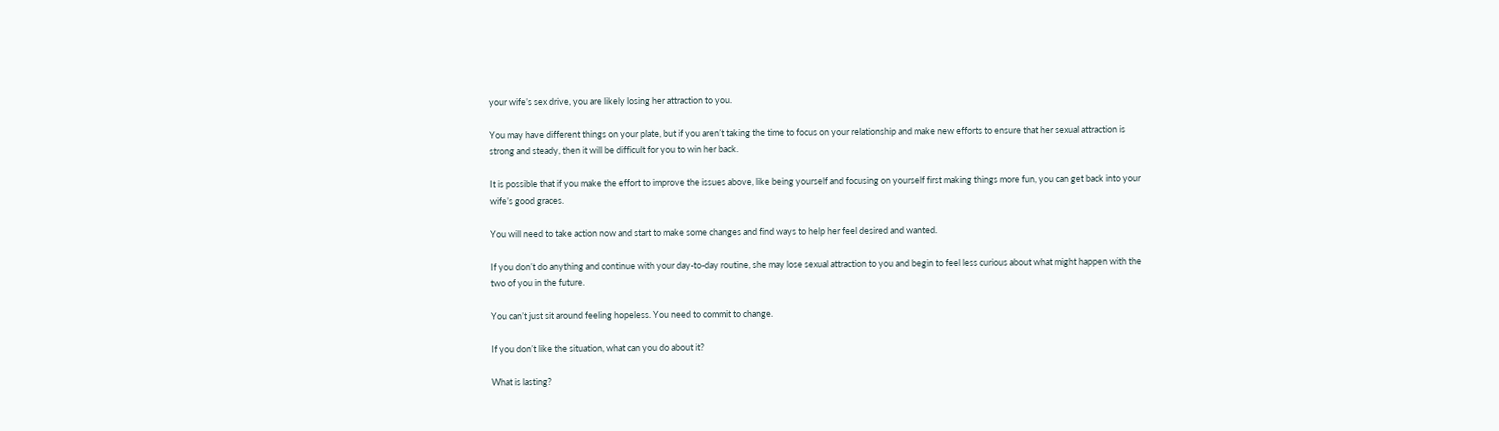your wife’s sex drive, you are likely losing her attraction to you.

You may have different things on your plate, but if you aren’t taking the time to focus on your relationship and make new efforts to ensure that her sexual attraction is strong and steady, then it will be difficult for you to win her back.

It is possible that if you make the effort to improve the issues above, like being yourself and focusing on yourself first making things more fun, you can get back into your wife’s good graces.

You will need to take action now and start to make some changes and find ways to help her feel desired and wanted.

If you don’t do anything and continue with your day-to-day routine, she may lose sexual attraction to you and begin to feel less curious about what might happen with the two of you in the future.

You can’t just sit around feeling hopeless. You need to commit to change.

If you don’t like the situation, what can you do about it?

What is lasting?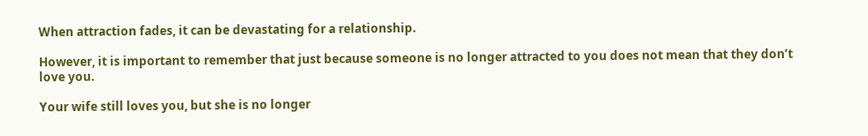When attraction fades, it can be devastating for a relationship.

However, it is important to remember that just because someone is no longer attracted to you does not mean that they don’t love you.

Your wife still loves you, but she is no longer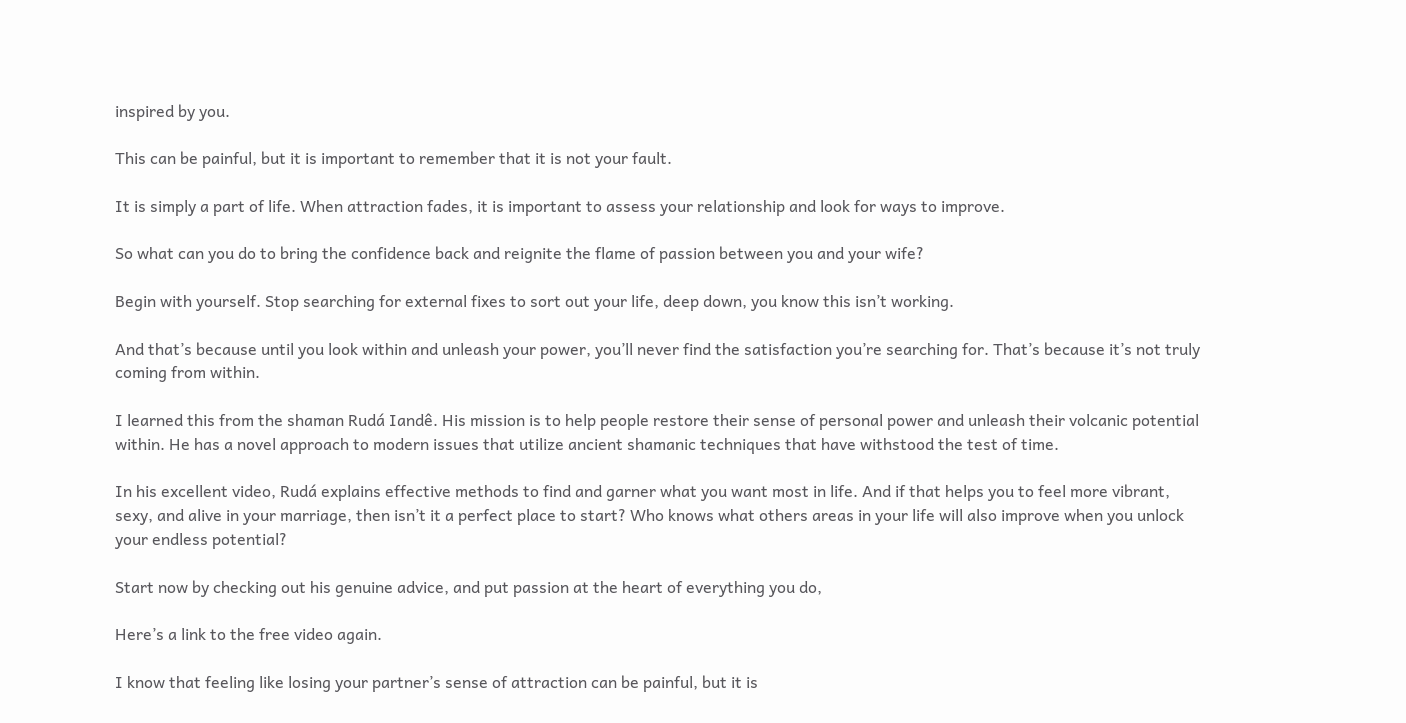inspired by you.

This can be painful, but it is important to remember that it is not your fault.

It is simply a part of life. When attraction fades, it is important to assess your relationship and look for ways to improve.

So what can you do to bring the confidence back and reignite the flame of passion between you and your wife?

Begin with yourself. Stop searching for external fixes to sort out your life, deep down, you know this isn’t working.

And that’s because until you look within and unleash your power, you’ll never find the satisfaction you’re searching for. That’s because it’s not truly coming from within.

I learned this from the shaman Rudá Iandê. His mission is to help people restore their sense of personal power and unleash their volcanic potential within. He has a novel approach to modern issues that utilize ancient shamanic techniques that have withstood the test of time.

In his excellent video, Rudá explains effective methods to find and garner what you want most in life. And if that helps you to feel more vibrant, sexy, and alive in your marriage, then isn’t it a perfect place to start? Who knows what others areas in your life will also improve when you unlock your endless potential?

Start now by checking out his genuine advice, and put passion at the heart of everything you do,

Here’s a link to the free video again.

I know that feeling like losing your partner’s sense of attraction can be painful, but it is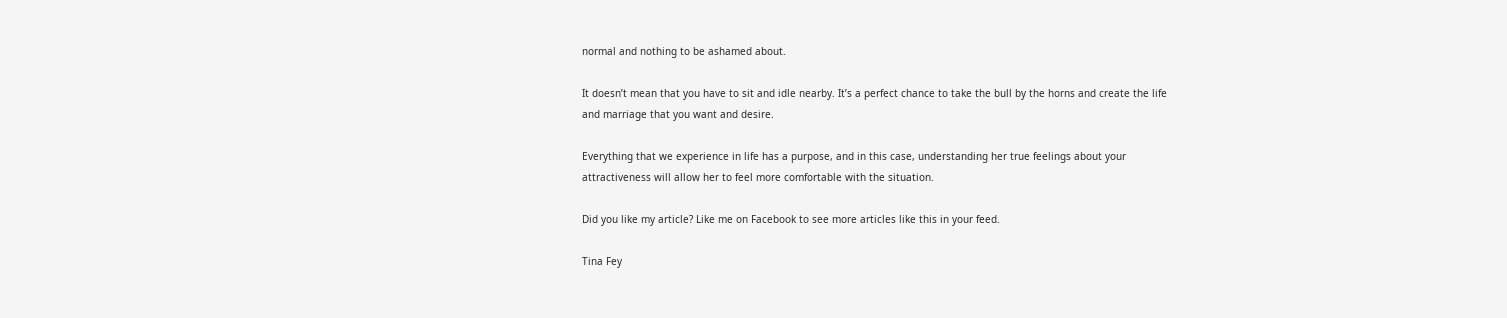normal and nothing to be ashamed about.

It doesn’t mean that you have to sit and idle nearby. It’s a perfect chance to take the bull by the horns and create the life and marriage that you want and desire.

Everything that we experience in life has a purpose, and in this case, understanding her true feelings about your attractiveness will allow her to feel more comfortable with the situation.

Did you like my article? Like me on Facebook to see more articles like this in your feed.

Tina Fey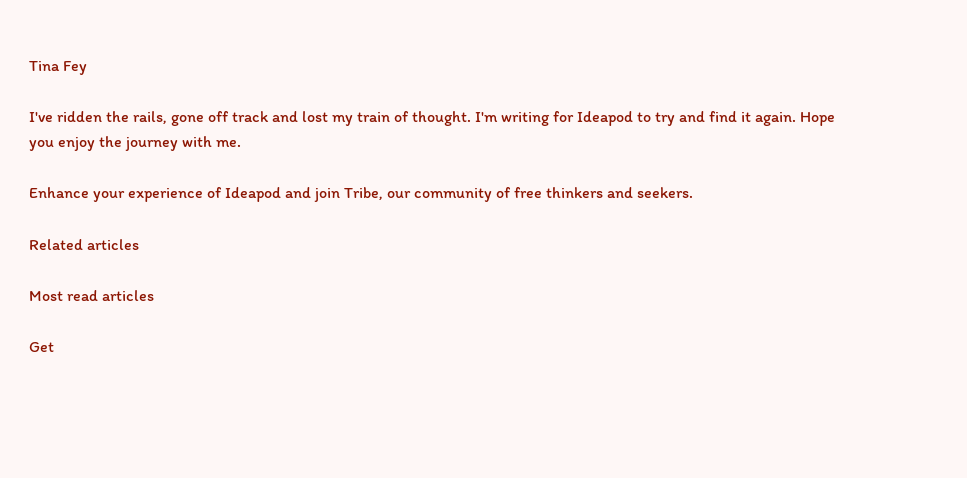Tina Fey

I've ridden the rails, gone off track and lost my train of thought. I'm writing for Ideapod to try and find it again. Hope you enjoy the journey with me.

Enhance your experience of Ideapod and join Tribe, our community of free thinkers and seekers.

Related articles

Most read articles

Get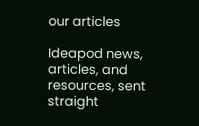our articles

Ideapod news, articles, and resources, sent straight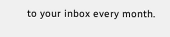to your inbox every month.